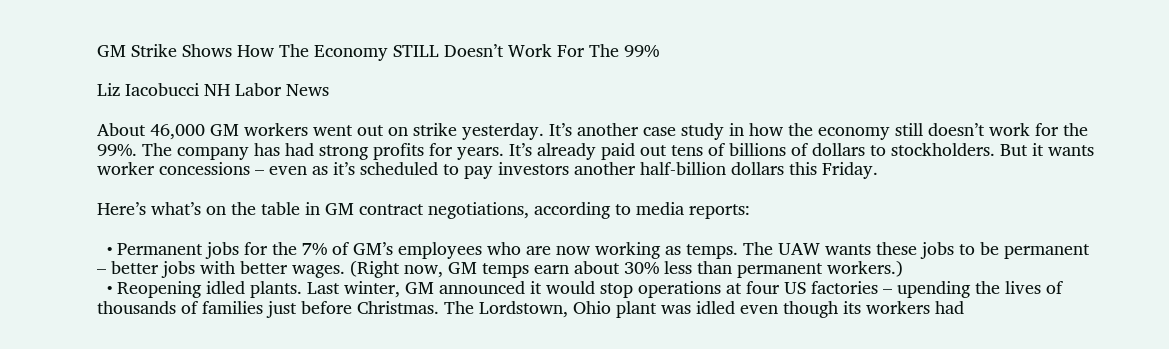GM Strike Shows How The Economy STILL Doesn’t Work For The 99%

Liz Iacobucci NH Labor News

About 46,000 GM workers went out on strike yesterday. It’s another case study in how the economy still doesn’t work for the 99%. The company has had strong profits for years. It’s already paid out tens of billions of dollars to stockholders. But it wants worker concessions – even as it’s scheduled to pay investors another half-billion dollars this Friday.

Here’s what’s on the table in GM contract negotiations, according to media reports:

  • Permanent jobs for the 7% of GM’s employees who are now working as temps. The UAW wants these jobs to be permanent – better jobs with better wages. (Right now, GM temps earn about 30% less than permanent workers.)
  • Reopening idled plants. Last winter, GM announced it would stop operations at four US factories – upending the lives of thousands of families just before Christmas. The Lordstown, Ohio plant was idled even though its workers had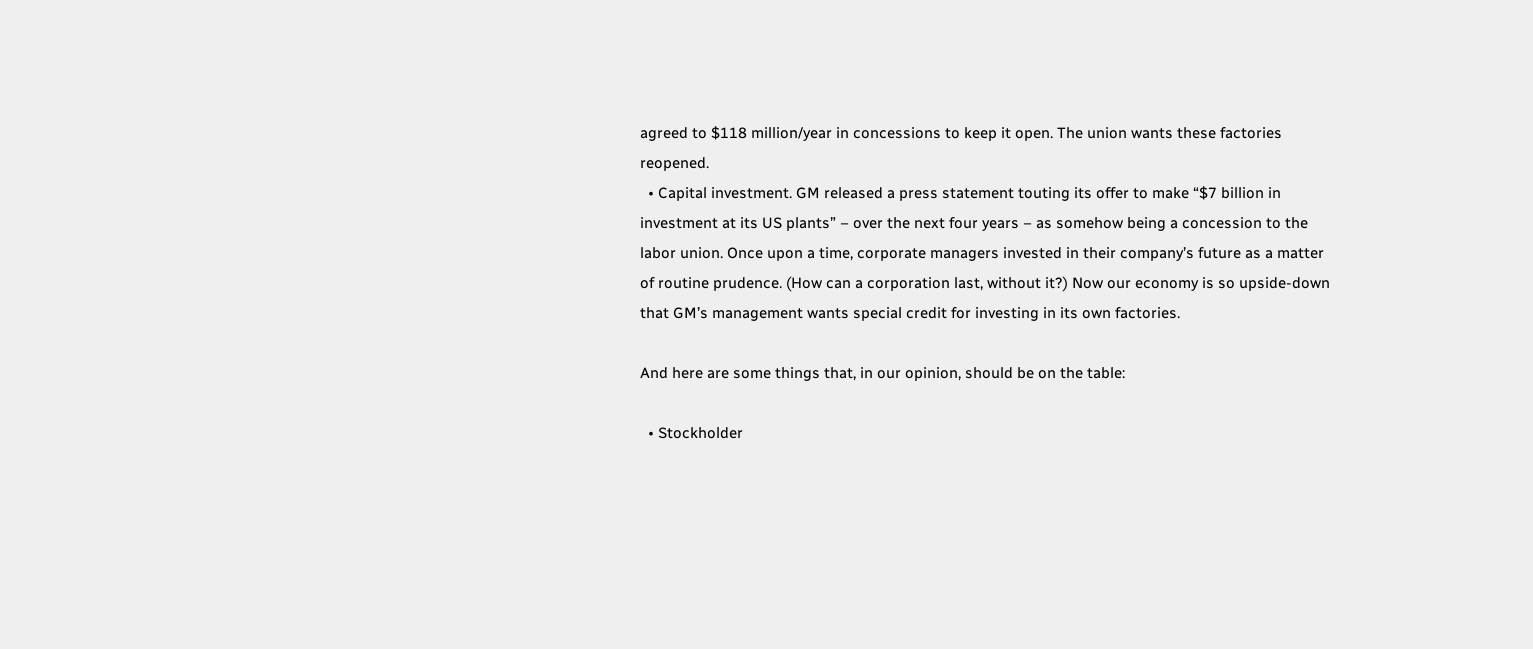agreed to $118 million/year in concessions to keep it open. The union wants these factories reopened.
  • Capital investment. GM released a press statement touting its offer to make “$7 billion in investment at its US plants” – over the next four years – as somehow being a concession to the labor union. Once upon a time, corporate managers invested in their company’s future as a matter of routine prudence. (How can a corporation last, without it?) Now our economy is so upside-down that GM’s management wants special credit for investing in its own factories.

And here are some things that, in our opinion, should be on the table:

  • Stockholder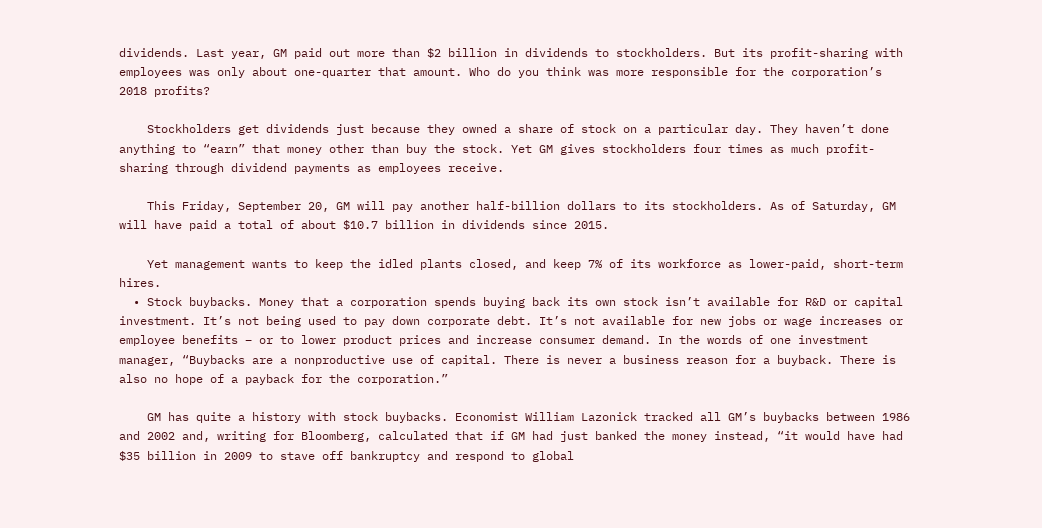dividends. Last year, GM paid out more than $2 billion in dividends to stockholders. But its profit-sharing with employees was only about one-quarter that amount. Who do you think was more responsible for the corporation’s 2018 profits?

    Stockholders get dividends just because they owned a share of stock on a particular day. They haven’t done anything to “earn” that money other than buy the stock. Yet GM gives stockholders four times as much profit-sharing through dividend payments as employees receive.

    This Friday, September 20, GM will pay another half-billion dollars to its stockholders. As of Saturday, GM will have paid a total of about $10.7 billion in dividends since 2015.

    Yet management wants to keep the idled plants closed, and keep 7% of its workforce as lower-paid, short-term hires.
  • Stock buybacks. Money that a corporation spends buying back its own stock isn’t available for R&D or capital investment. It’s not being used to pay down corporate debt. It’s not available for new jobs or wage increases or employee benefits – or to lower product prices and increase consumer demand. In the words of one investment manager, “Buybacks are a nonproductive use of capital. There is never a business reason for a buyback. There is also no hope of a payback for the corporation.”

    GM has quite a history with stock buybacks. Economist William Lazonick tracked all GM’s buybacks between 1986 and 2002 and, writing for Bloomberg, calculated that if GM had just banked the money instead, “it would have had $35 billion in 2009 to stave off bankruptcy and respond to global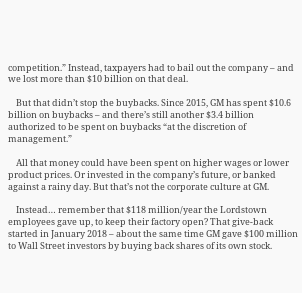competition.” Instead, taxpayers had to bail out the company – and we lost more than $10 billion on that deal.

    But that didn’t stop the buybacks. Since 2015, GM has spent $10.6 billion on buybacks – and there’s still another $3.4 billion authorized to be spent on buybacks “at the discretion of management.”

    All that money could have been spent on higher wages or lower product prices. Or invested in the company’s future, or banked against a rainy day. But that’s not the corporate culture at GM.

    Instead… remember that $118 million/year the Lordstown employees gave up, to keep their factory open? That give-back started in January 2018 – about the same time GM gave $100 million to Wall Street investors by buying back shares of its own stock.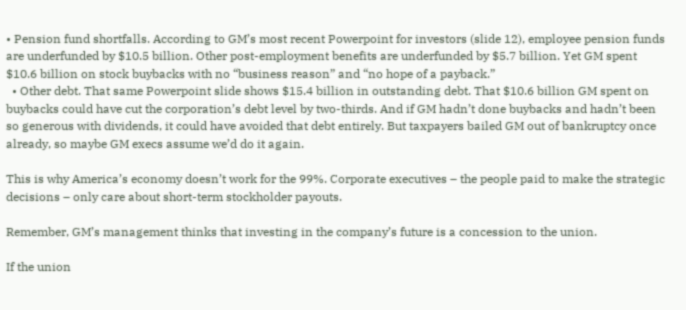• Pension fund shortfalls. According to GM’s most recent Powerpoint for investors (slide 12), employee pension funds are underfunded by $10.5 billion. Other post-employment benefits are underfunded by $5.7 billion. Yet GM spent $10.6 billion on stock buybacks with no “business reason” and “no hope of a payback.”
  • Other debt. That same Powerpoint slide shows $15.4 billion in outstanding debt. That $10.6 billion GM spent on buybacks could have cut the corporation’s debt level by two-thirds. And if GM hadn’t done buybacks and hadn’t been so generous with dividends, it could have avoided that debt entirely. But taxpayers bailed GM out of bankruptcy once already, so maybe GM execs assume we’d do it again.

This is why America’s economy doesn’t work for the 99%. Corporate executives – the people paid to make the strategic decisions – only care about short-term stockholder payouts.

Remember, GM’s management thinks that investing in the company’s future is a concession to the union.

If the union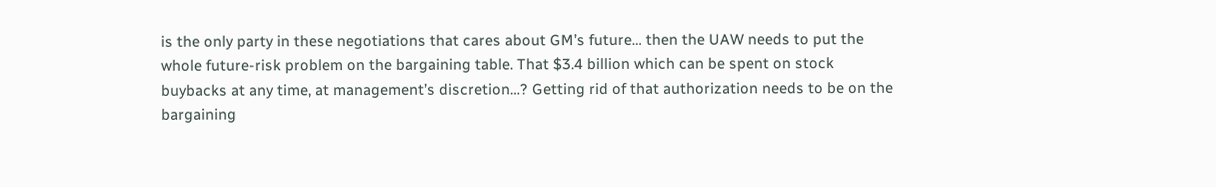is the only party in these negotiations that cares about GM’s future… then the UAW needs to put the whole future-risk problem on the bargaining table. That $3.4 billion which can be spent on stock buybacks at any time, at management’s discretion…? Getting rid of that authorization needs to be on the bargaining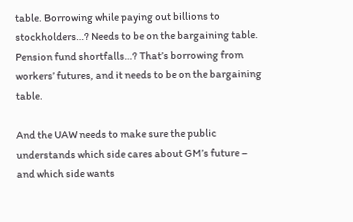table. Borrowing while paying out billions to stockholders…? Needs to be on the bargaining table. Pension fund shortfalls…? That’s borrowing from workers’ futures, and it needs to be on the bargaining table.

And the UAW needs to make sure the public understands which side cares about GM’s future – and which side wants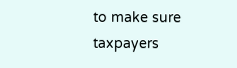to make sure taxpayers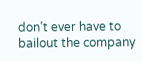don’t ever have to bailout the company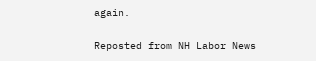again.


Reposted from NH Labor News